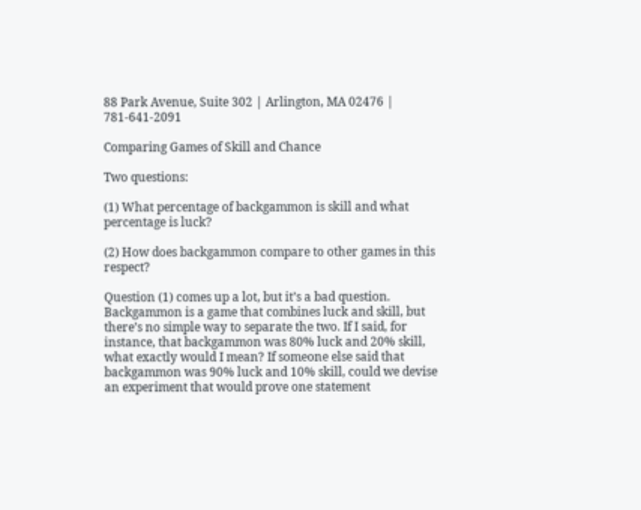88 Park Avenue, Suite 302 | Arlington, MA 02476 | 781-641-2091

Comparing Games of Skill and Chance

Two questions:

(1) What percentage of backgammon is skill and what percentage is luck?

(2) How does backgammon compare to other games in this respect?

Question (1) comes up a lot, but it’s a bad question. Backgammon is a game that combines luck and skill, but there’s no simple way to separate the two. If I said, for instance, that backgammon was 80% luck and 20% skill, what exactly would I mean? If someone else said that backgammon was 90% luck and 10% skill, could we devise an experiment that would prove one statement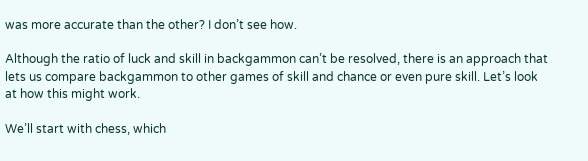was more accurate than the other? I don’t see how.

Although the ratio of luck and skill in backgammon can’t be resolved, there is an approach that lets us compare backgammon to other games of skill and chance or even pure skill. Let’s look at how this might work.

We’ll start with chess, which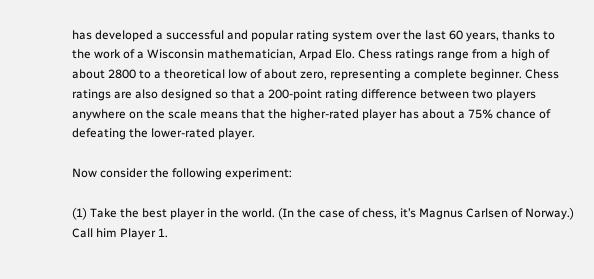has developed a successful and popular rating system over the last 60 years, thanks to the work of a Wisconsin mathematician, Arpad Elo. Chess ratings range from a high of about 2800 to a theoretical low of about zero, representing a complete beginner. Chess ratings are also designed so that a 200-point rating difference between two players anywhere on the scale means that the higher-rated player has about a 75% chance of defeating the lower-rated player.

Now consider the following experiment:

(1) Take the best player in the world. (In the case of chess, it’s Magnus Carlsen of Norway.) Call him Player 1.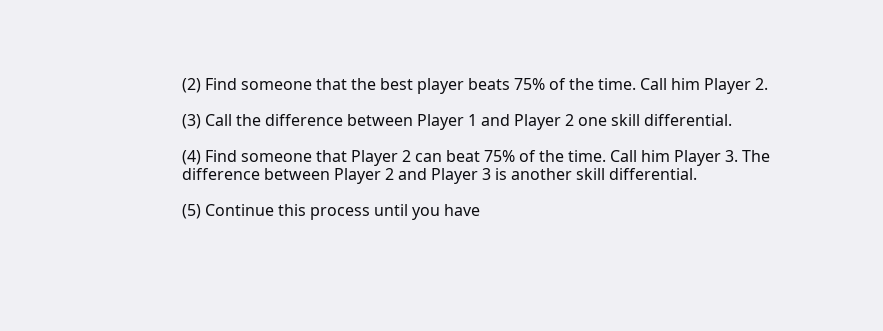(2) Find someone that the best player beats 75% of the time. Call him Player 2.

(3) Call the difference between Player 1 and Player 2 one skill differential.

(4) Find someone that Player 2 can beat 75% of the time. Call him Player 3. The difference between Player 2 and Player 3 is another skill differential.

(5) Continue this process until you have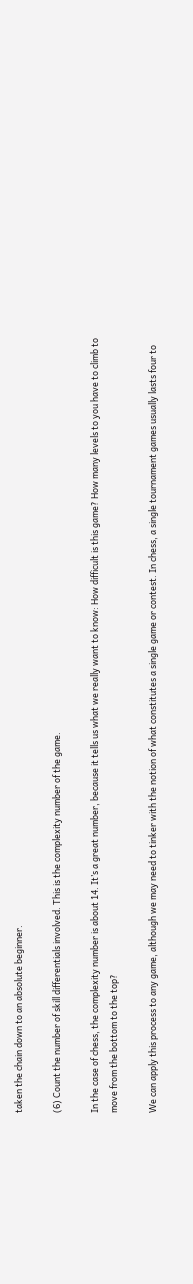taken the chain down to an absolute beginner.

(6) Count the number of skill differentials involved. This is the complexity number of the game.

In the case of chess, the complexity number is about 14. It’s a great number, because it tells us what we really want to know: How difficult is this game? How many levels to you have to climb to move from the bottom to the top?

We can apply this process to any game, although we may need to tinker with the notion of what constitutes a single game or contest. In chess, a single tournament games usually lasts four to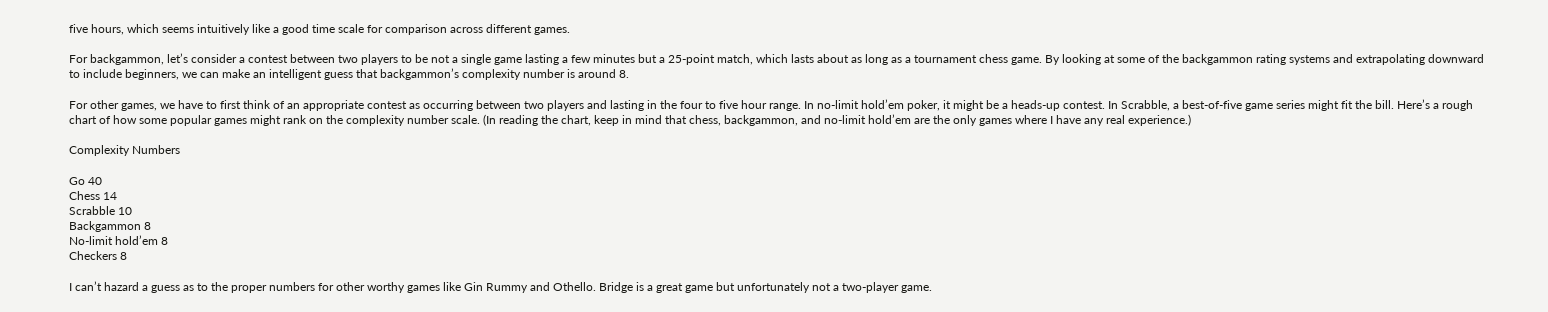five hours, which seems intuitively like a good time scale for comparison across different games.

For backgammon, let’s consider a contest between two players to be not a single game lasting a few minutes but a 25-point match, which lasts about as long as a tournament chess game. By looking at some of the backgammon rating systems and extrapolating downward to include beginners, we can make an intelligent guess that backgammon’s complexity number is around 8.

For other games, we have to first think of an appropriate contest as occurring between two players and lasting in the four to five hour range. In no-limit hold’em poker, it might be a heads-up contest. In Scrabble, a best-of-five game series might fit the bill. Here’s a rough chart of how some popular games might rank on the complexity number scale. (In reading the chart, keep in mind that chess, backgammon, and no-limit hold’em are the only games where I have any real experience.)

Complexity Numbers

Go 40
Chess 14
Scrabble 10
Backgammon 8
No-limit hold’em 8
Checkers 8

I can’t hazard a guess as to the proper numbers for other worthy games like Gin Rummy and Othello. Bridge is a great game but unfortunately not a two-player game.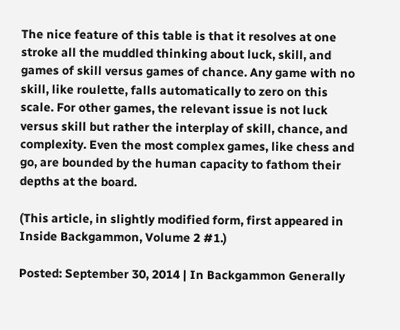The nice feature of this table is that it resolves at one stroke all the muddled thinking about luck, skill, and games of skill versus games of chance. Any game with no skill, like roulette, falls automatically to zero on this scale. For other games, the relevant issue is not luck versus skill but rather the interplay of skill, chance, and complexity. Even the most complex games, like chess and go, are bounded by the human capacity to fathom their depths at the board.

(This article, in slightly modified form, first appeared in Inside Backgammon, Volume 2 #1.)

Posted: September 30, 2014 | In Backgammon Generally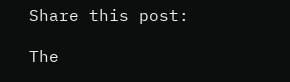Share this post:

The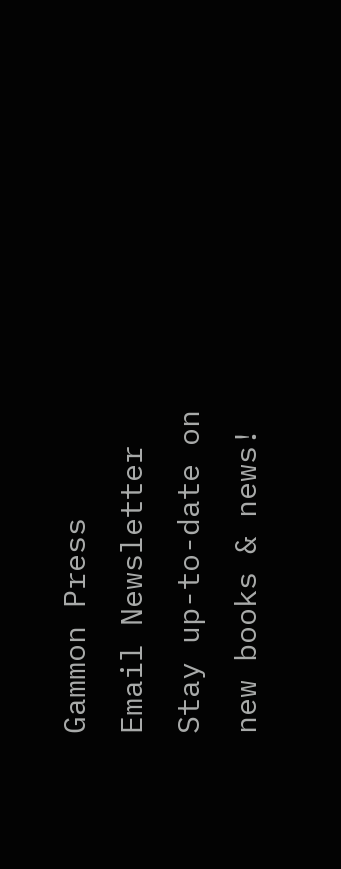Gammon Press
Email Newsletter
Stay up-to-date on
new books & news!